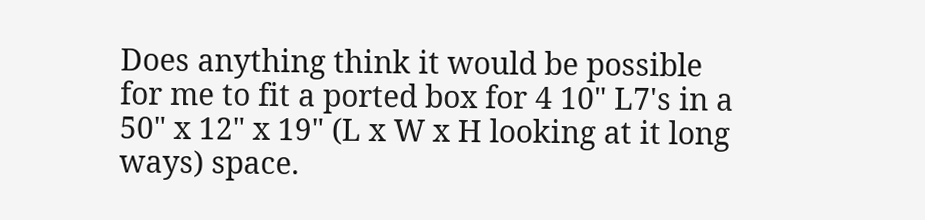Does anything think it would be possible for me to fit a ported box for 4 10" L7's in a 50" x 12" x 19" (L x W x H looking at it long ways) space.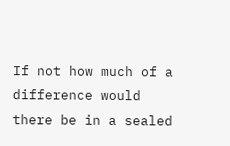If not how much of a difference would there be in a sealed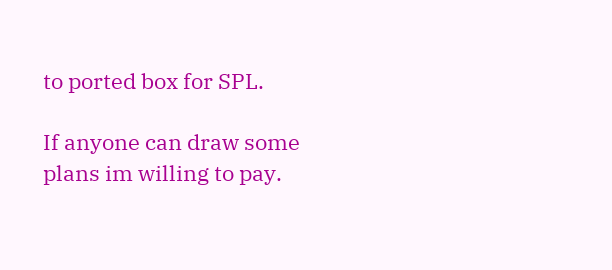to ported box for SPL.

If anyone can draw some plans im willing to pay.